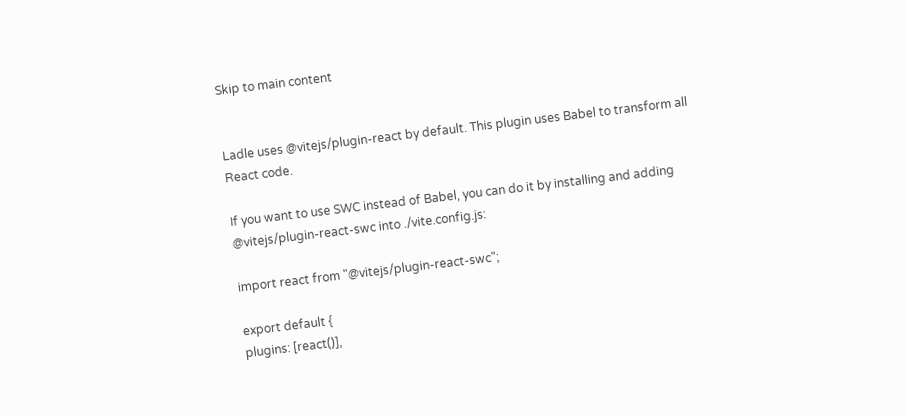Skip to main content


Ladle uses @vitejs/plugin-react by default. This plugin uses Babel to transform all React code.

If you want to use SWC instead of Babel, you can do it by installing and adding @vitejs/plugin-react-swc into ./vite.config.js:

import react from "@vitejs/plugin-react-swc";

export default {
plugins: [react()],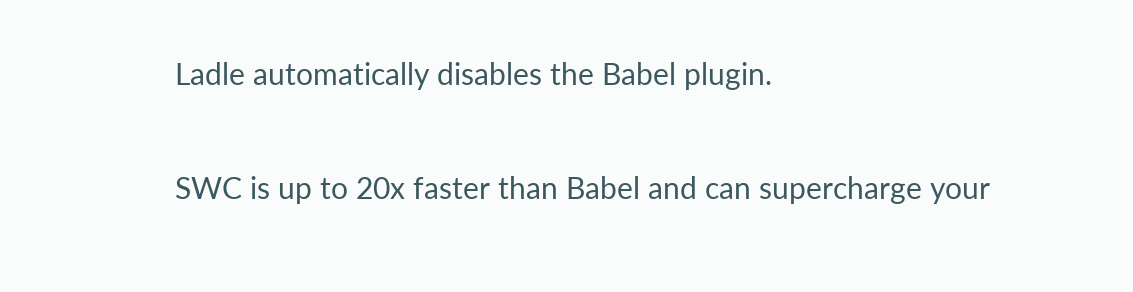Ladle automatically disables the Babel plugin.

SWC is up to 20x faster than Babel and can supercharge your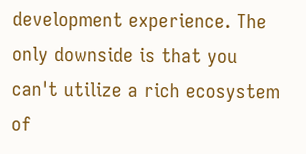development experience. The only downside is that you can't utilize a rich ecosystem of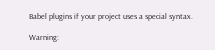Babel plugins if your project uses a special syntax.

Warning: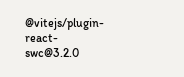@vitejs/plugin-react-swc@3.2.0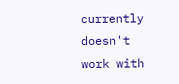currently doesn't work with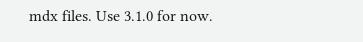mdx files. Use 3.1.0 for now.